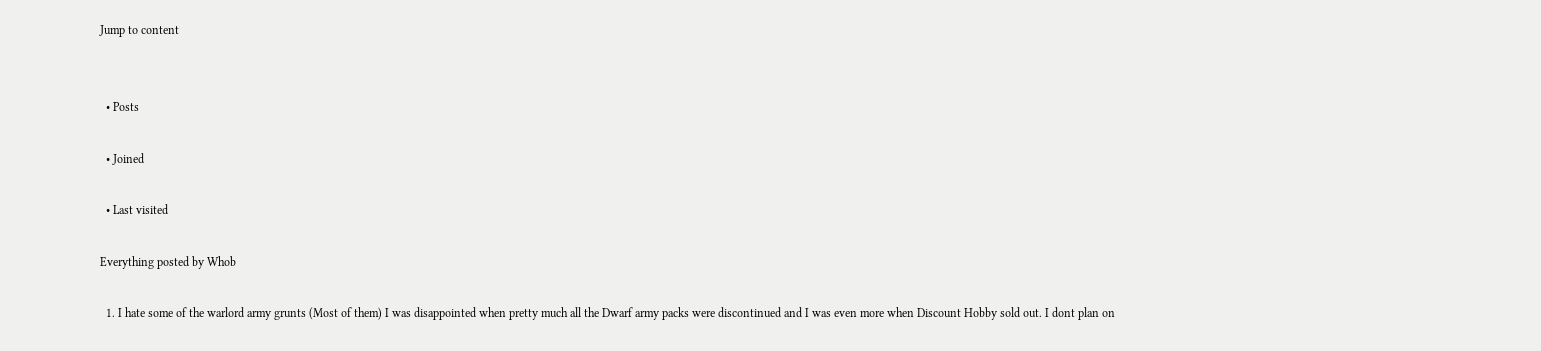Jump to content


  • Posts

  • Joined

  • Last visited

Everything posted by Whob

  1. I hate some of the warlord army grunts (Most of them) I was disappointed when pretty much all the Dwarf army packs were discontinued and I was even more when Discount Hobby sold out. I dont plan on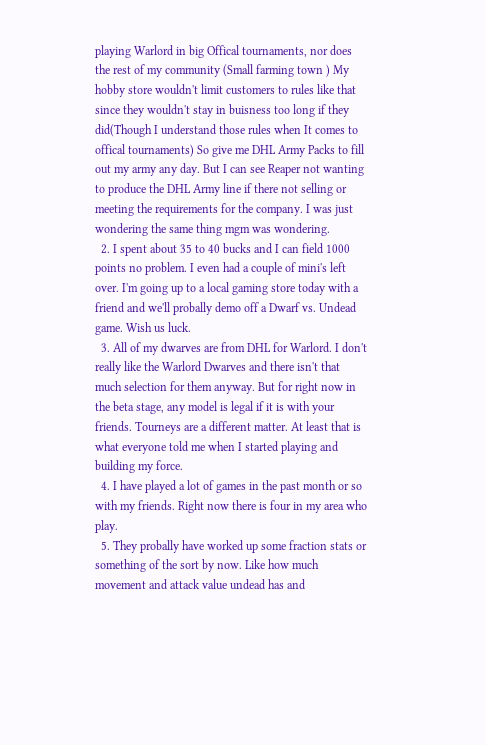playing Warlord in big Offical tournaments, nor does the rest of my community (Small farming town ) My hobby store wouldn't limit customers to rules like that since they wouldn't stay in buisness too long if they did(Though I understand those rules when It comes to offical tournaments) So give me DHL Army Packs to fill out my army any day. But I can see Reaper not wanting to produce the DHL Army line if there not selling or meeting the requirements for the company. I was just wondering the same thing mgm was wondering.
  2. I spent about 35 to 40 bucks and I can field 1000 points no problem. I even had a couple of mini's left over. I'm going up to a local gaming store today with a friend and we'll probally demo off a Dwarf vs. Undead game. Wish us luck.
  3. All of my dwarves are from DHL for Warlord. I don't really like the Warlord Dwarves and there isn't that much selection for them anyway. But for right now in the beta stage, any model is legal if it is with your friends. Tourneys are a different matter. At least that is what everyone told me when I started playing and building my force.
  4. I have played a lot of games in the past month or so with my friends. Right now there is four in my area who play.
  5. They probally have worked up some fraction stats or something of the sort by now. Like how much movement and attack value undead has and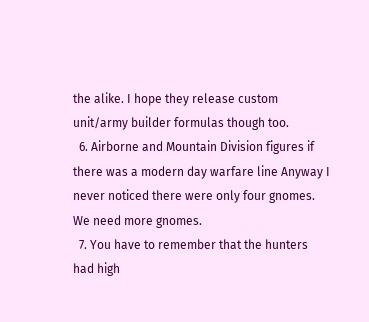the alike. I hope they release custom unit/army builder formulas though too.
  6. Airborne and Mountain Division figures if there was a modern day warfare line Anyway I never noticed there were only four gnomes. We need more gnomes.
  7. You have to remember that the hunters had high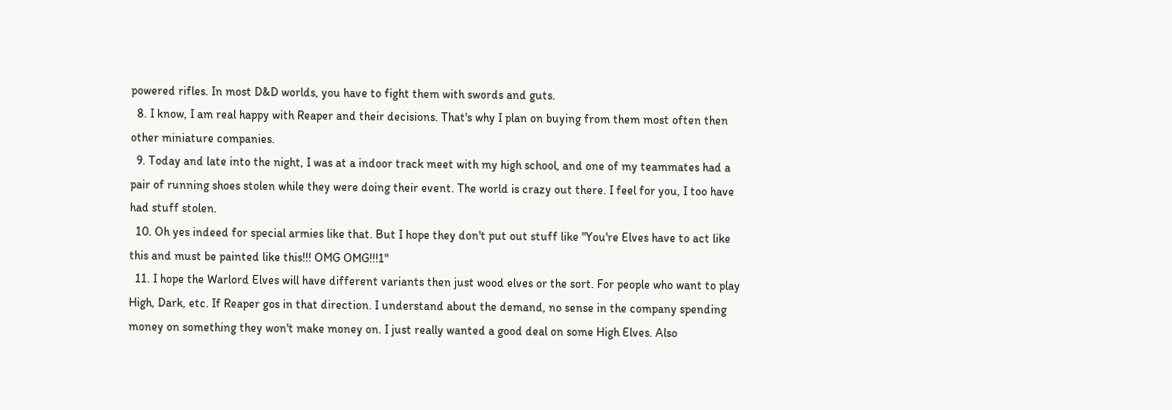powered rifles. In most D&D worlds, you have to fight them with swords and guts.
  8. I know, I am real happy with Reaper and their decisions. That's why I plan on buying from them most often then other miniature companies.
  9. Today and late into the night, I was at a indoor track meet with my high school, and one of my teammates had a pair of running shoes stolen while they were doing their event. The world is crazy out there. I feel for you, I too have had stuff stolen.
  10. Oh yes indeed for special armies like that. But I hope they don't put out stuff like "You're Elves have to act like this and must be painted like this!!! OMG OMG!!!1"
  11. I hope the Warlord Elves will have different variants then just wood elves or the sort. For people who want to play High, Dark, etc. If Reaper gos in that direction. I understand about the demand, no sense in the company spending money on something they won't make money on. I just really wanted a good deal on some High Elves. Also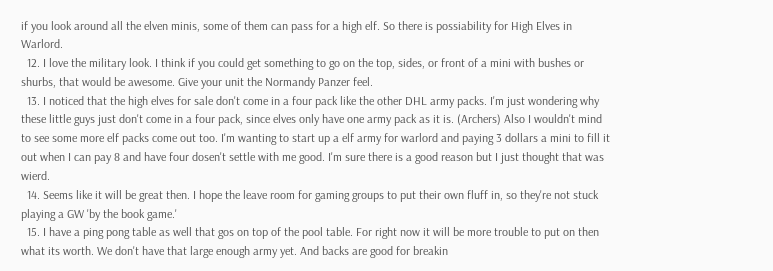if you look around all the elven minis, some of them can pass for a high elf. So there is possiability for High Elves in Warlord.
  12. I love the military look. I think if you could get something to go on the top, sides, or front of a mini with bushes or shurbs, that would be awesome. Give your unit the Normandy Panzer feel.
  13. I noticed that the high elves for sale don't come in a four pack like the other DHL army packs. I'm just wondering why these little guys just don't come in a four pack, since elves only have one army pack as it is. (Archers) Also I wouldn't mind to see some more elf packs come out too. I'm wanting to start up a elf army for warlord and paying 3 dollars a mini to fill it out when I can pay 8 and have four dosen't settle with me good. I'm sure there is a good reason but I just thought that was wierd.
  14. Seems like it will be great then. I hope the leave room for gaming groups to put their own fluff in, so they're not stuck playing a GW 'by the book game.'
  15. I have a ping pong table as well that gos on top of the pool table. For right now it will be more trouble to put on then what its worth. We don't have that large enough army yet. And backs are good for breakin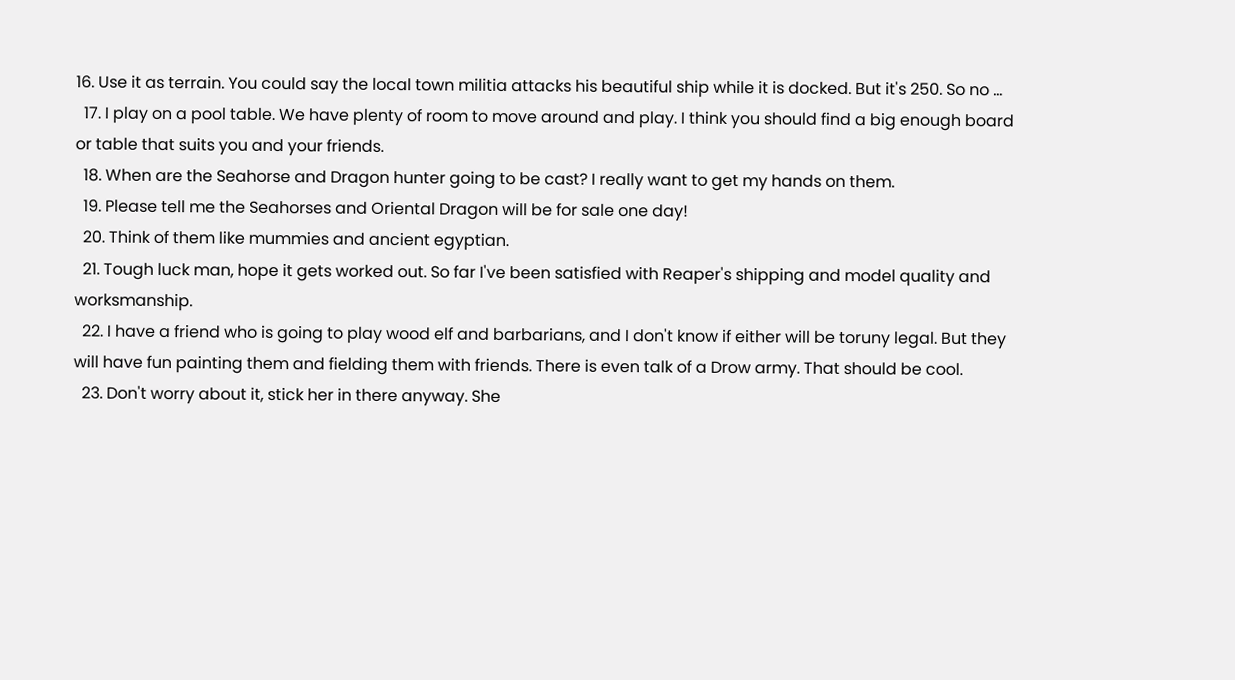16. Use it as terrain. You could say the local town militia attacks his beautiful ship while it is docked. But it's 250. So no ...
  17. I play on a pool table. We have plenty of room to move around and play. I think you should find a big enough board or table that suits you and your friends.
  18. When are the Seahorse and Dragon hunter going to be cast? I really want to get my hands on them.
  19. Please tell me the Seahorses and Oriental Dragon will be for sale one day!
  20. Think of them like mummies and ancient egyptian.
  21. Tough luck man, hope it gets worked out. So far I've been satisfied with Reaper's shipping and model quality and worksmanship.
  22. I have a friend who is going to play wood elf and barbarians, and I don't know if either will be toruny legal. But they will have fun painting them and fielding them with friends. There is even talk of a Drow army. That should be cool.
  23. Don't worry about it, stick her in there anyway. She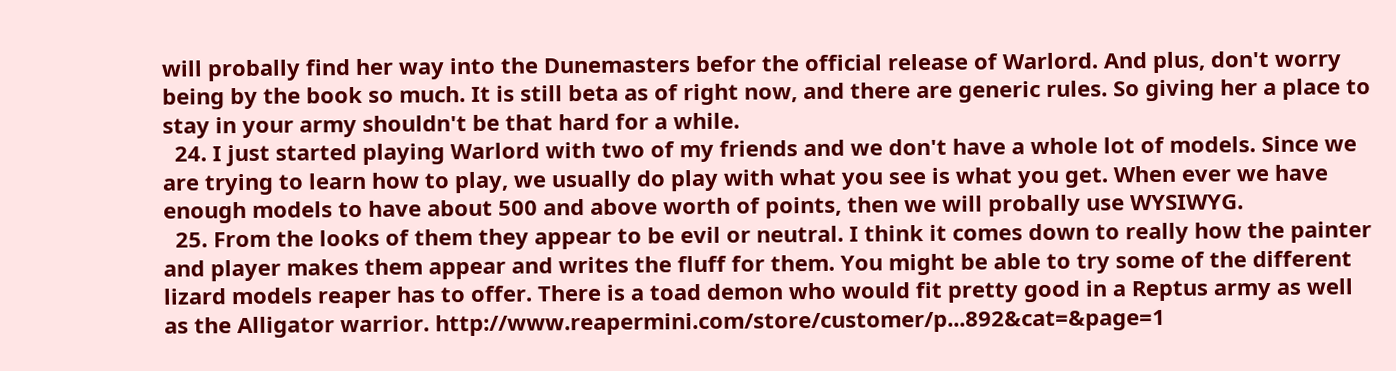will probally find her way into the Dunemasters befor the official release of Warlord. And plus, don't worry being by the book so much. It is still beta as of right now, and there are generic rules. So giving her a place to stay in your army shouldn't be that hard for a while.
  24. I just started playing Warlord with two of my friends and we don't have a whole lot of models. Since we are trying to learn how to play, we usually do play with what you see is what you get. When ever we have enough models to have about 500 and above worth of points, then we will probally use WYSIWYG.
  25. From the looks of them they appear to be evil or neutral. I think it comes down to really how the painter and player makes them appear and writes the fluff for them. You might be able to try some of the different lizard models reaper has to offer. There is a toad demon who would fit pretty good in a Reptus army as well as the Alligator warrior. http://www.reapermini.com/store/customer/p...892&cat=&page=1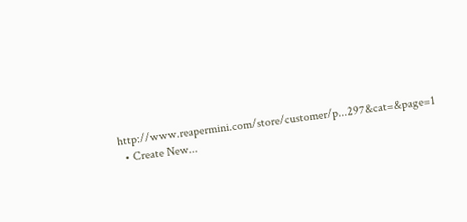http://www.reapermini.com/store/customer/p...297&cat=&page=1
  • Create New...